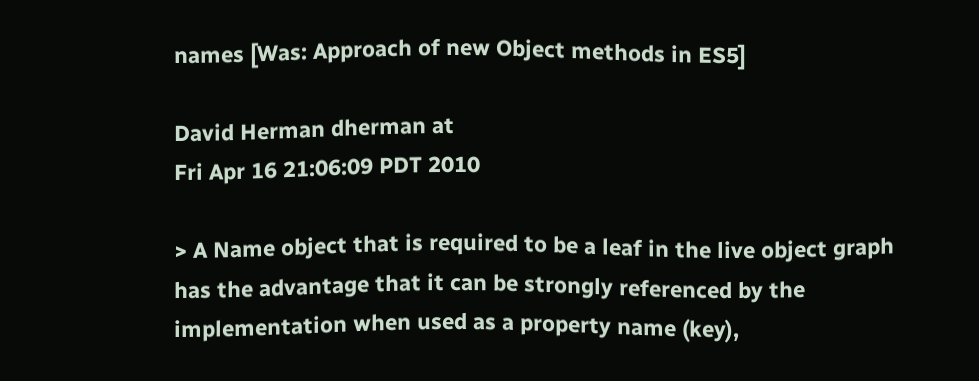names [Was: Approach of new Object methods in ES5]

David Herman dherman at
Fri Apr 16 21:06:09 PDT 2010

> A Name object that is required to be a leaf in the live object graph has the advantage that it can be strongly referenced by the implementation when used as a property name (key),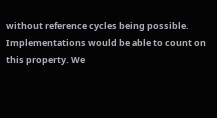without reference cycles being possible. Implementations would be able to count on this property. We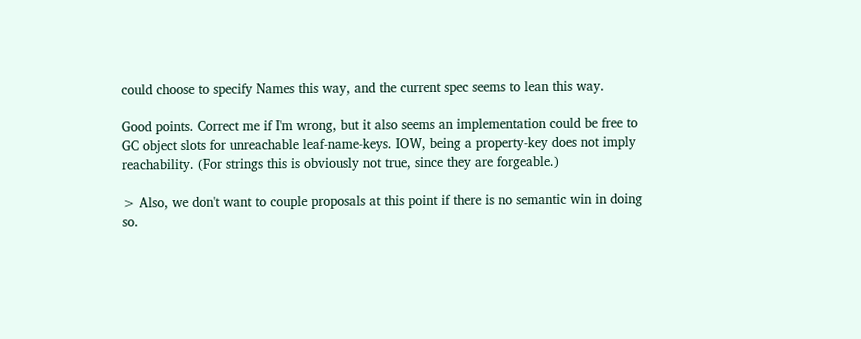could choose to specify Names this way, and the current spec seems to lean this way.

Good points. Correct me if I'm wrong, but it also seems an implementation could be free to GC object slots for unreachable leaf-name-keys. IOW, being a property-key does not imply reachability. (For strings this is obviously not true, since they are forgeable.)

> Also, we don't want to couple proposals at this point if there is no semantic win in doing so.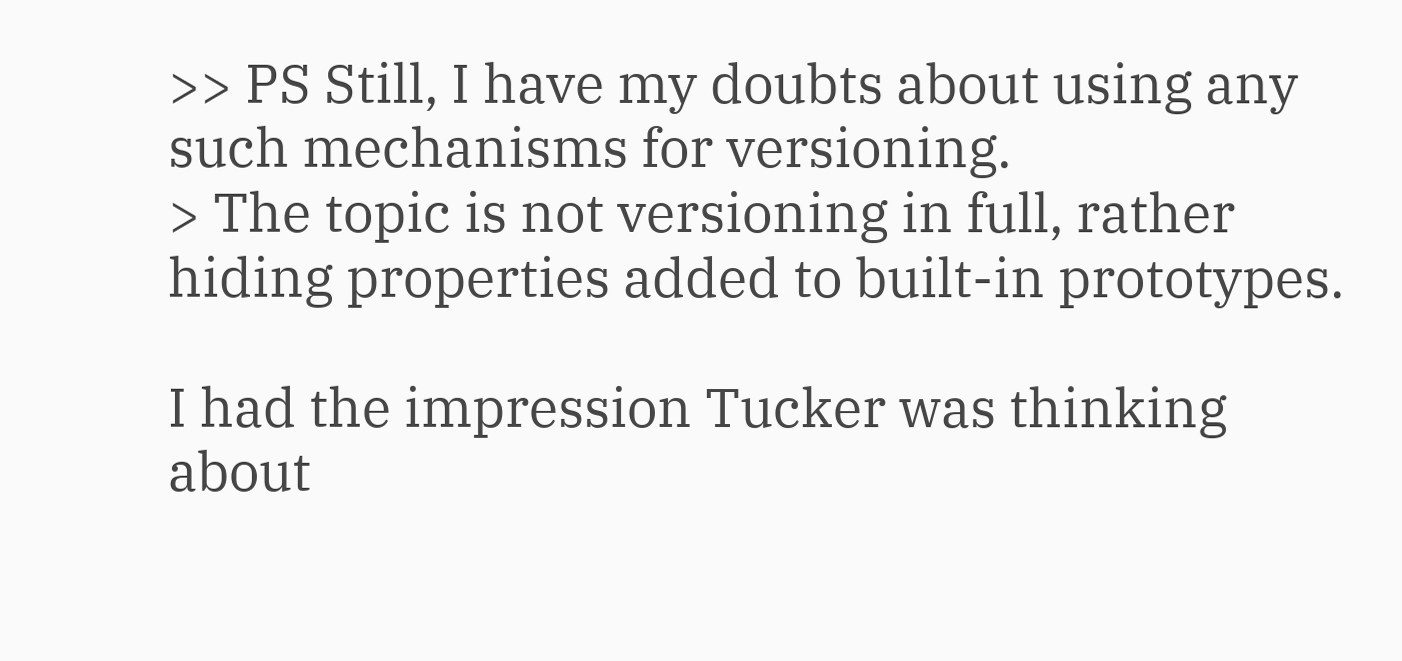>> PS Still, I have my doubts about using any such mechanisms for versioning.
> The topic is not versioning in full, rather hiding properties added to built-in prototypes.

I had the impression Tucker was thinking about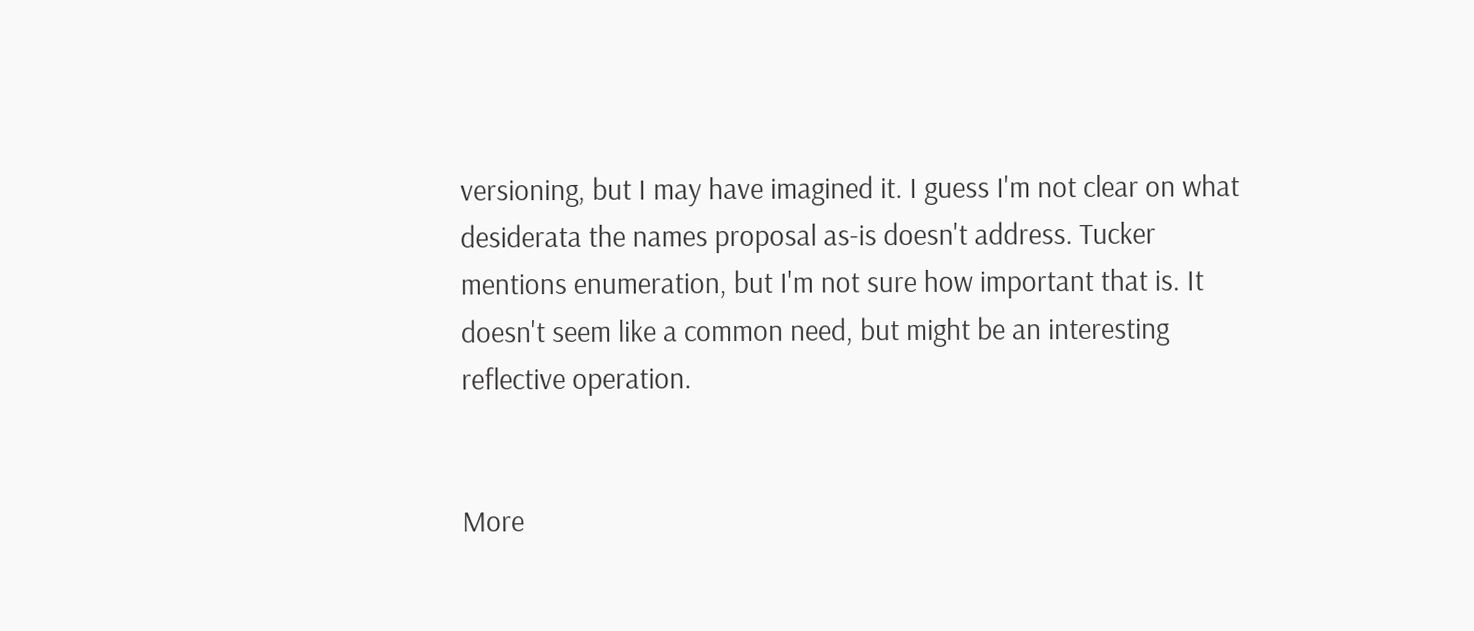versioning, but I may have imagined it. I guess I'm not clear on what desiderata the names proposal as-is doesn't address. Tucker mentions enumeration, but I'm not sure how important that is. It doesn't seem like a common need, but might be an interesting reflective operation.


More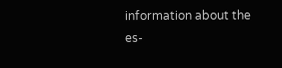information about the es-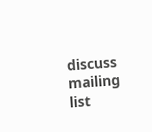discuss mailing list